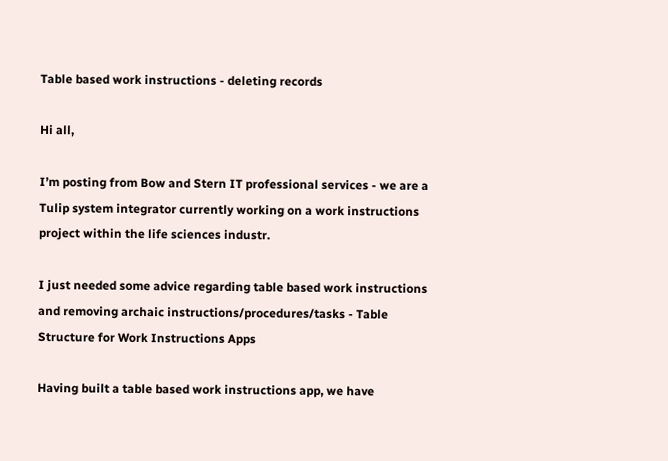Table based work instructions - deleting records

Hi all,

I’m posting from Bow and Stern IT professional services - we are a Tulip system integrator currently working on a work instructions project within the life sciences industr.

I just needed some advice regarding table based work instructions and removing archaic instructions/procedures/tasks - Table Structure for Work Instructions Apps

Having built a table based work instructions app, we have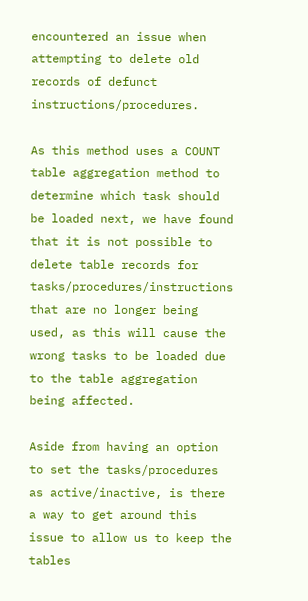encountered an issue when attempting to delete old records of defunct instructions/procedures.

As this method uses a COUNT table aggregation method to determine which task should be loaded next, we have found that it is not possible to delete table records for tasks/procedures/instructions that are no longer being used, as this will cause the wrong tasks to be loaded due to the table aggregation being affected.

Aside from having an option to set the tasks/procedures as active/inactive, is there a way to get around this issue to allow us to keep the tables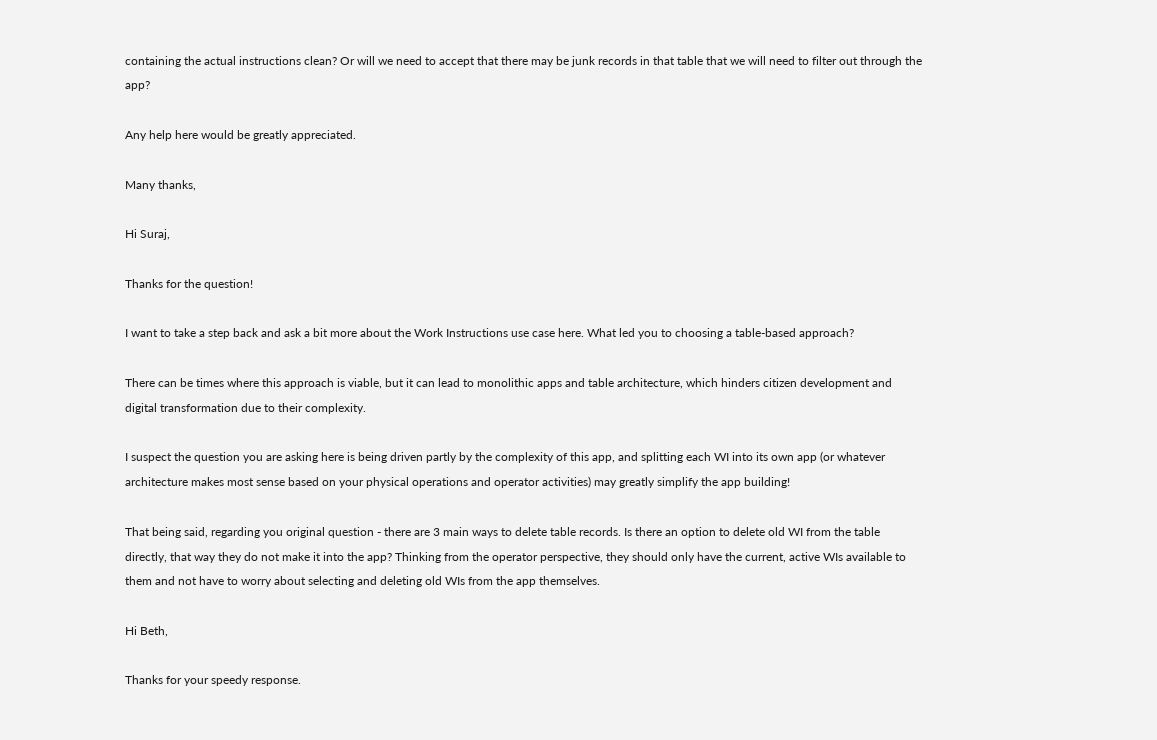containing the actual instructions clean? Or will we need to accept that there may be junk records in that table that we will need to filter out through the app?

Any help here would be greatly appreciated.

Many thanks,

Hi Suraj,

Thanks for the question!

I want to take a step back and ask a bit more about the Work Instructions use case here. What led you to choosing a table-based approach?

There can be times where this approach is viable, but it can lead to monolithic apps and table architecture, which hinders citizen development and digital transformation due to their complexity.

I suspect the question you are asking here is being driven partly by the complexity of this app, and splitting each WI into its own app (or whatever architecture makes most sense based on your physical operations and operator activities) may greatly simplify the app building!

That being said, regarding you original question - there are 3 main ways to delete table records. Is there an option to delete old WI from the table directly, that way they do not make it into the app? Thinking from the operator perspective, they should only have the current, active WIs available to them and not have to worry about selecting and deleting old WIs from the app themselves.

Hi Beth,

Thanks for your speedy response.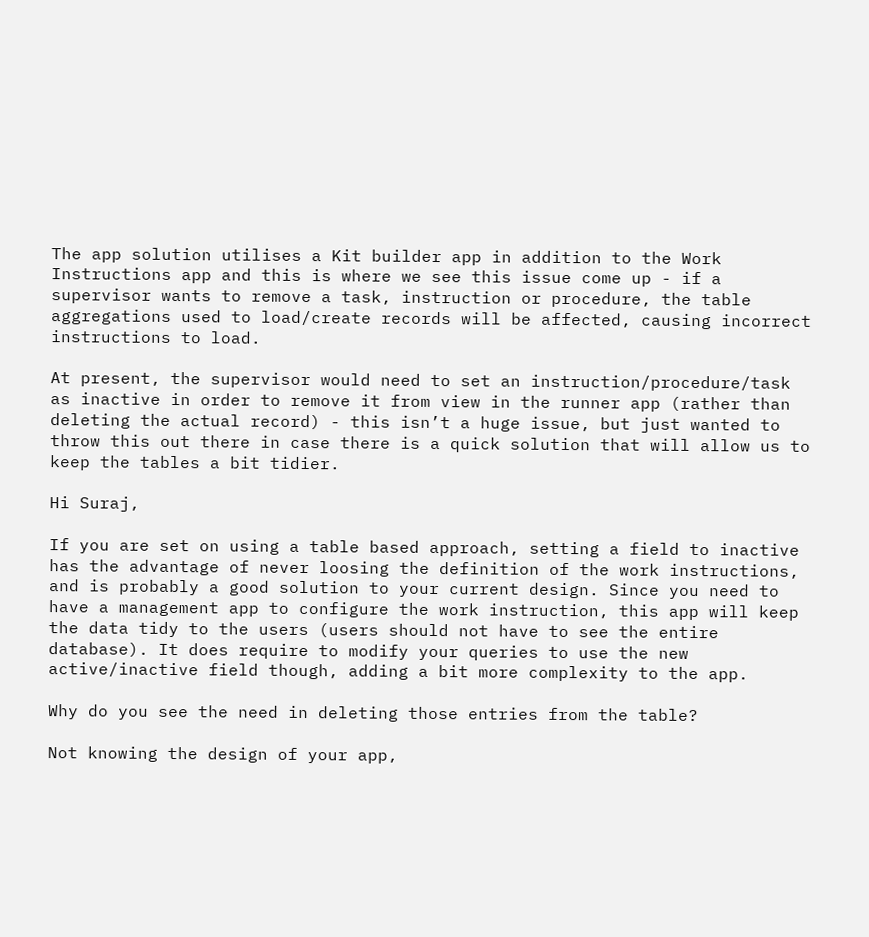The app solution utilises a Kit builder app in addition to the Work Instructions app and this is where we see this issue come up - if a supervisor wants to remove a task, instruction or procedure, the table aggregations used to load/create records will be affected, causing incorrect instructions to load.

At present, the supervisor would need to set an instruction/procedure/task as inactive in order to remove it from view in the runner app (rather than deleting the actual record) - this isn’t a huge issue, but just wanted to throw this out there in case there is a quick solution that will allow us to keep the tables a bit tidier.

Hi Suraj,

If you are set on using a table based approach, setting a field to inactive has the advantage of never loosing the definition of the work instructions, and is probably a good solution to your current design. Since you need to have a management app to configure the work instruction, this app will keep the data tidy to the users (users should not have to see the entire database). It does require to modify your queries to use the new active/inactive field though, adding a bit more complexity to the app.

Why do you see the need in deleting those entries from the table?

Not knowing the design of your app,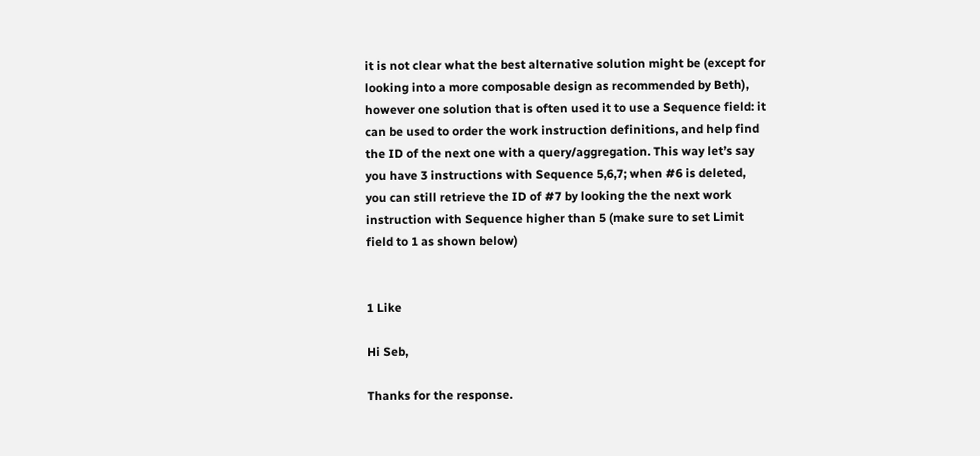it is not clear what the best alternative solution might be (except for looking into a more composable design as recommended by Beth), however one solution that is often used it to use a Sequence field: it can be used to order the work instruction definitions, and help find the ID of the next one with a query/aggregation. This way let’s say you have 3 instructions with Sequence 5,6,7; when #6 is deleted, you can still retrieve the ID of #7 by looking the the next work instruction with Sequence higher than 5 (make sure to set Limit field to 1 as shown below)


1 Like

Hi Seb,

Thanks for the response.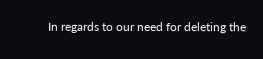In regards to our need for deleting the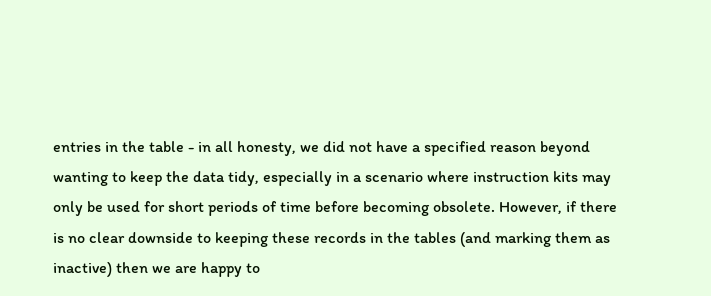entries in the table - in all honesty, we did not have a specified reason beyond wanting to keep the data tidy, especially in a scenario where instruction kits may only be used for short periods of time before becoming obsolete. However, if there is no clear downside to keeping these records in the tables (and marking them as inactive) then we are happy to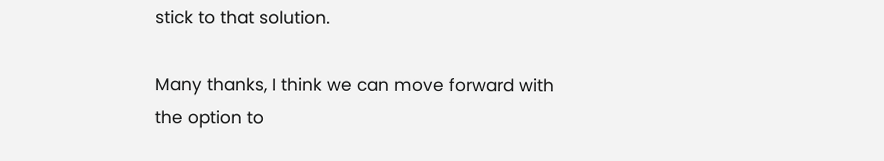stick to that solution.

Many thanks, I think we can move forward with the option to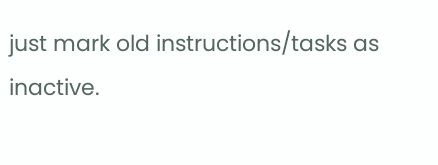just mark old instructions/tasks as inactive.